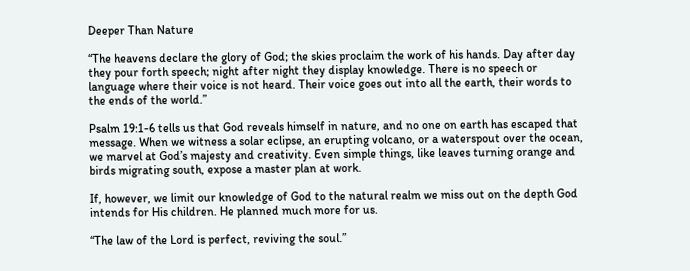Deeper Than Nature

“The heavens declare the glory of God; the skies proclaim the work of his hands. Day after day they pour forth speech; night after night they display knowledge. There is no speech or language where their voice is not heard. Their voice goes out into all the earth, their words to the ends of the world.”

Psalm 19:1-6 tells us that God reveals himself in nature, and no one on earth has escaped that message. When we witness a solar eclipse, an erupting volcano, or a waterspout over the ocean, we marvel at God’s majesty and creativity. Even simple things, like leaves turning orange and birds migrating south, expose a master plan at work.

If, however, we limit our knowledge of God to the natural realm we miss out on the depth God intends for His children. He planned much more for us.

“The law of the Lord is perfect, reviving the soul.”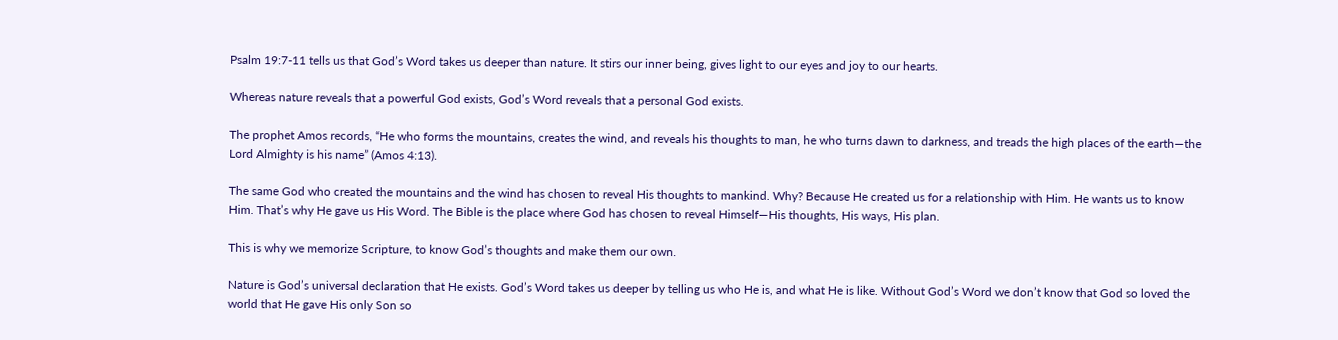Psalm 19:7-11 tells us that God’s Word takes us deeper than nature. It stirs our inner being, gives light to our eyes and joy to our hearts.

Whereas nature reveals that a powerful God exists, God’s Word reveals that a personal God exists.

The prophet Amos records, “He who forms the mountains, creates the wind, and reveals his thoughts to man, he who turns dawn to darkness, and treads the high places of the earth—the Lord Almighty is his name” (Amos 4:13).

The same God who created the mountains and the wind has chosen to reveal His thoughts to mankind. Why? Because He created us for a relationship with Him. He wants us to know Him. That’s why He gave us His Word. The Bible is the place where God has chosen to reveal Himself—His thoughts, His ways, His plan.

This is why we memorize Scripture, to know God’s thoughts and make them our own.

Nature is God’s universal declaration that He exists. God’s Word takes us deeper by telling us who He is, and what He is like. Without God’s Word we don’t know that God so loved the world that He gave His only Son so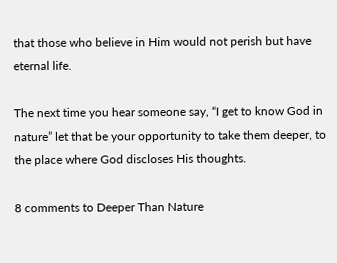that those who believe in Him would not perish but have eternal life.

The next time you hear someone say, “I get to know God in nature” let that be your opportunity to take them deeper, to the place where God discloses His thoughts.

8 comments to Deeper Than Nature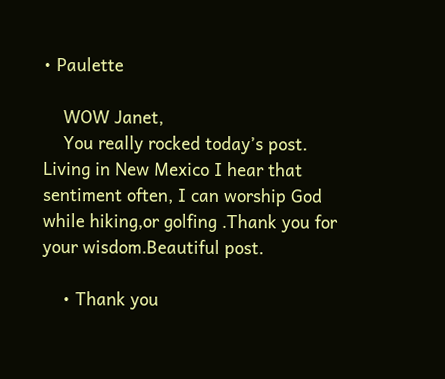• Paulette

    WOW Janet,
    You really rocked today’s post. Living in New Mexico I hear that sentiment often, I can worship God while hiking,or golfing .Thank you for your wisdom.Beautiful post.

    • Thank you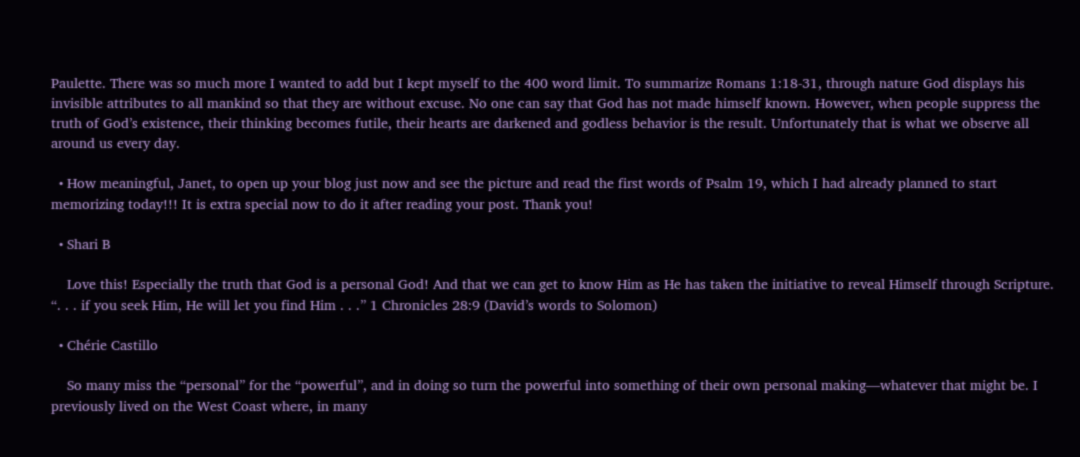Paulette. There was so much more I wanted to add but I kept myself to the 400 word limit. To summarize Romans 1:18-31, through nature God displays his invisible attributes to all mankind so that they are without excuse. No one can say that God has not made himself known. However, when people suppress the truth of God’s existence, their thinking becomes futile, their hearts are darkened and godless behavior is the result. Unfortunately that is what we observe all around us every day.

  • How meaningful, Janet, to open up your blog just now and see the picture and read the first words of Psalm 19, which I had already planned to start memorizing today!!! It is extra special now to do it after reading your post. Thank you!

  • Shari B

    Love this! Especially the truth that God is a personal God! And that we can get to know Him as He has taken the initiative to reveal Himself through Scripture. “. . . if you seek Him, He will let you find Him . . .” 1 Chronicles 28:9 (David’s words to Solomon)

  • Chérie Castillo

    So many miss the “personal” for the “powerful”, and in doing so turn the powerful into something of their own personal making—whatever that might be. I previously lived on the West Coast where, in many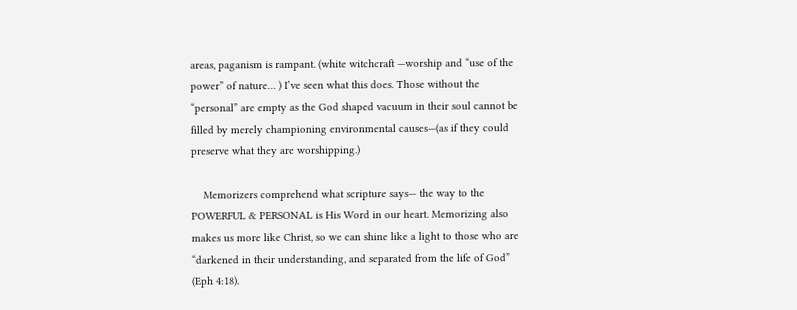areas, paganism is rampant. (white witchcraft —worship and “use of the power” of nature… ) I’ve seen what this does. Those without the “personal” are empty as the God shaped vacuum in their soul cannot be filled by merely championing environmental causes—(as if they could preserve what they are worshipping.)

    Memorizers comprehend what scripture says— the way to the POWERFUL & PERSONAL is His Word in our heart. Memorizing also makes us more like Christ, so we can shine like a light to those who are “darkened in their understanding, and separated from the life of God” (Eph 4:18).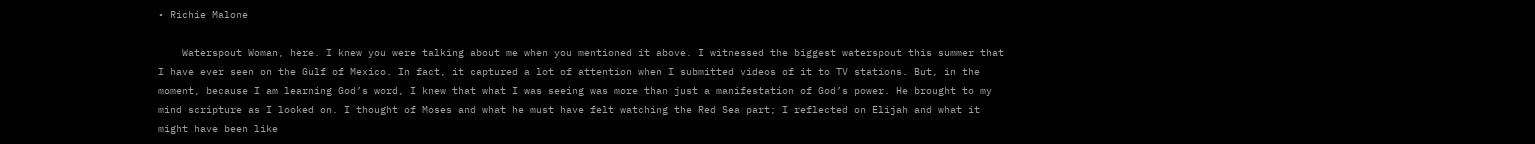• Richie Malone

    Waterspout Woman, here. I knew you were talking about me when you mentioned it above. I witnessed the biggest waterspout this summer that I have ever seen on the Gulf of Mexico. In fact, it captured a lot of attention when I submitted videos of it to TV stations. But, in the moment, because I am learning God’s word, I knew that what I was seeing was more than just a manifestation of God’s power. He brought to my mind scripture as I looked on. I thought of Moses and what he must have felt watching the Red Sea part; I reflected on Elijah and what it might have been like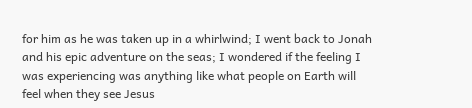for him as he was taken up in a whirlwind; I went back to Jonah and his epic adventure on the seas; I wondered if the feeling I was experiencing was anything like what people on Earth will feel when they see Jesus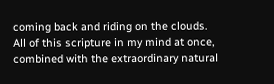coming back and riding on the clouds. All of this scripture in my mind at once, combined with the extraordinary natural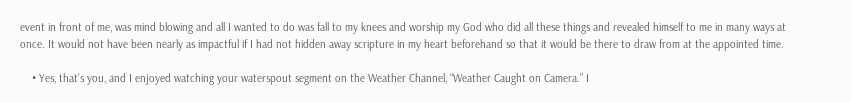event in front of me, was mind blowing and all I wanted to do was fall to my knees and worship my God who did all these things and revealed himself to me in many ways at once. It would not have been nearly as impactful if I had not hidden away scripture in my heart beforehand so that it would be there to draw from at the appointed time.

    • Yes, that’s you, and I enjoyed watching your waterspout segment on the Weather Channel, “Weather Caught on Camera.” I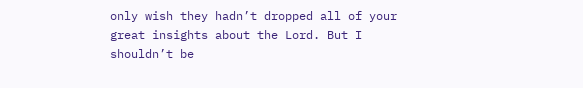only wish they hadn’t dropped all of your great insights about the Lord. But I shouldn’t be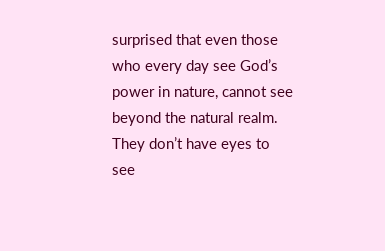surprised that even those who every day see God’s power in nature, cannot see beyond the natural realm. They don’t have eyes to see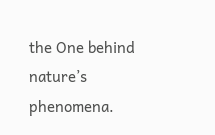the One behind nature’s phenomena.